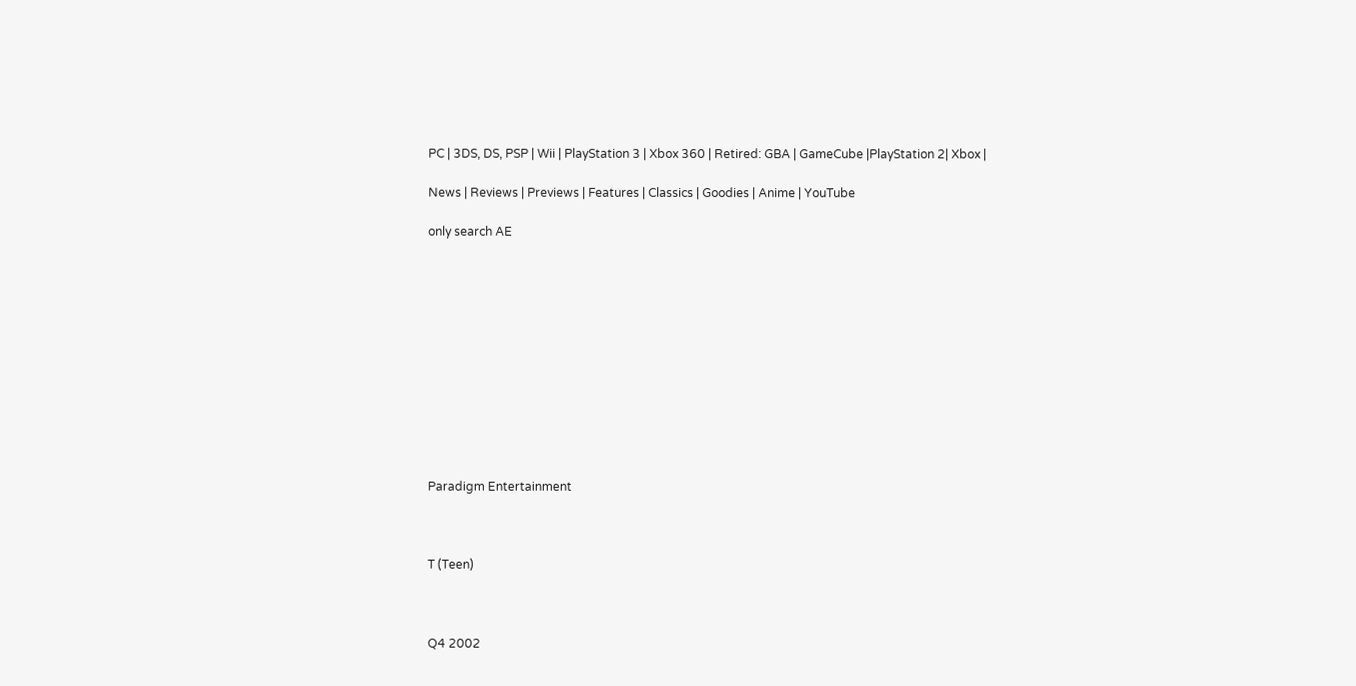PC | 3DS, DS, PSP | Wii | PlayStation 3 | Xbox 360 | Retired: GBA | GameCube |PlayStation 2| Xbox |

News | Reviews | Previews | Features | Classics | Goodies | Anime | YouTube

only search AE












Paradigm Entertainment



T (Teen)



Q4 2002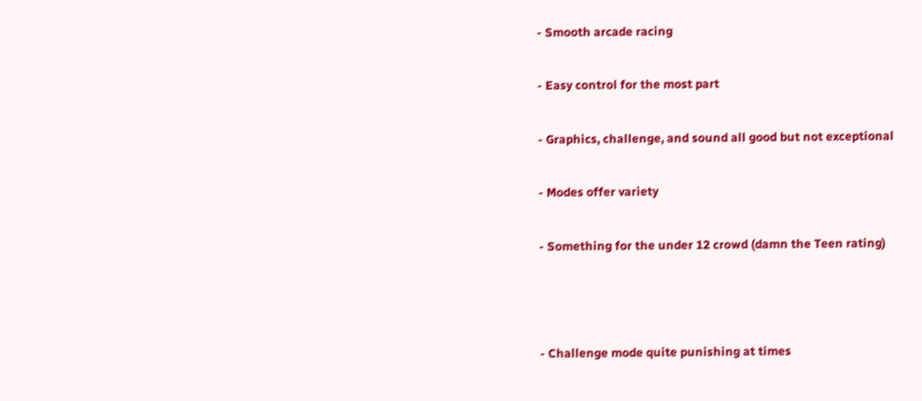- Smooth arcade racing

- Easy control for the most part

- Graphics, challenge, and sound all good but not exceptional

- Modes offer variety

- Something for the under 12 crowd (damn the Teen rating)



- Challenge mode quite punishing at times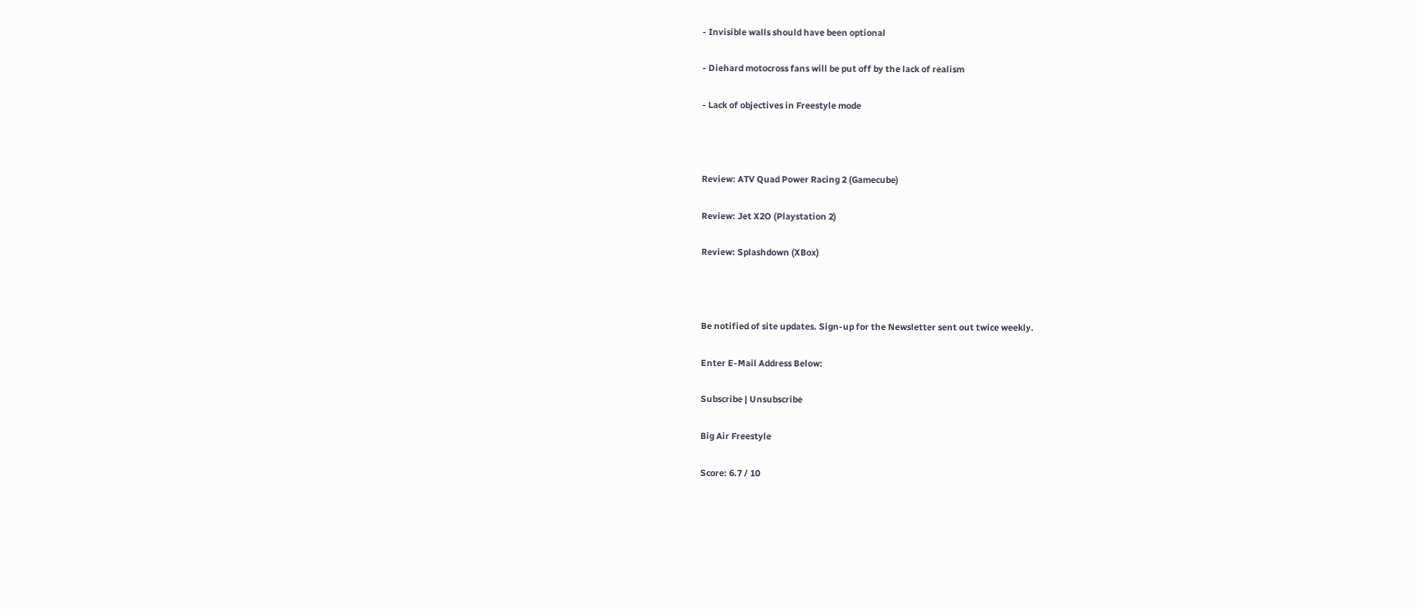- Invisible walls should have been optional

- Diehard motocross fans will be put off by the lack of realism

- Lack of objectives in Freestyle mode



Review: ATV Quad Power Racing 2 (Gamecube)

Review: Jet X2O (Playstation 2)

Review: Splashdown (XBox)



Be notified of site updates. Sign-up for the Newsletter sent out twice weekly.

Enter E-Mail Address Below:

Subscribe | Unsubscribe

Big Air Freestyle

Score: 6.7 / 10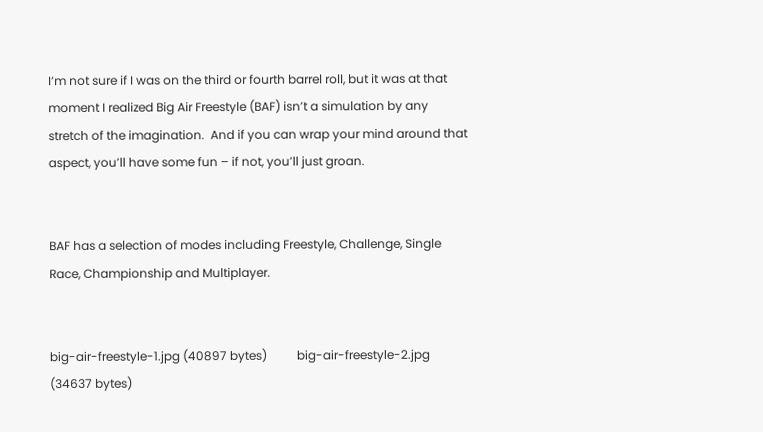I’m not sure if I was on the third or fourth barrel roll, but it was at that moment I realized Big Air Freestyle (BAF) isn’t a simulation by any stretch of the imagination.  And if you can wrap your mind around that aspect, you’ll have some fun – if not, you’ll just groan.


BAF has a selection of modes including Freestyle, Challenge, Single Race, Championship and Multiplayer.


big-air-freestyle-1.jpg (40897 bytes)          big-air-freestyle-2.jpg (34637 bytes)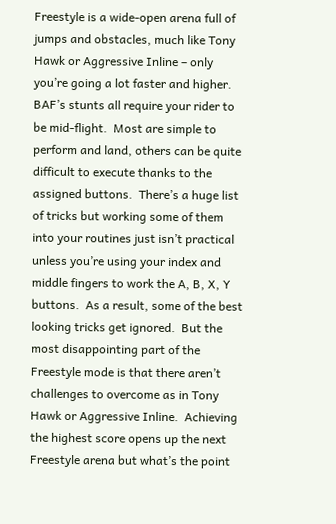Freestyle is a wide-open arena full of jumps and obstacles, much like Tony Hawk or Aggressive Inline – only you’re going a lot faster and higher.  BAF’s stunts all require your rider to be mid-flight.  Most are simple to perform and land, others can be quite difficult to execute thanks to the assigned buttons.  There’s a huge list of tricks but working some of them into your routines just isn’t practical unless you’re using your index and middle fingers to work the A, B, X, Y buttons.  As a result, some of the best looking tricks get ignored.  But the most disappointing part of the Freestyle mode is that there aren’t challenges to overcome as in Tony Hawk or Aggressive Inline.  Achieving the highest score opens up the next Freestyle arena but what’s the point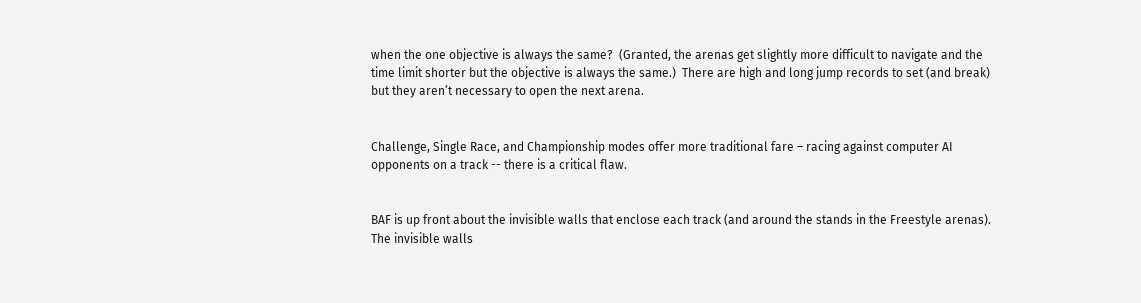when the one objective is always the same?  (Granted, the arenas get slightly more difficult to navigate and the time limit shorter but the objective is always the same.)  There are high and long jump records to set (and break) but they aren’t necessary to open the next arena.


Challenge, Single Race, and Championship modes offer more traditional fare – racing against computer AI opponents on a track -- there is a critical flaw.


BAF is up front about the invisible walls that enclose each track (and around the stands in the Freestyle arenas).  The invisible walls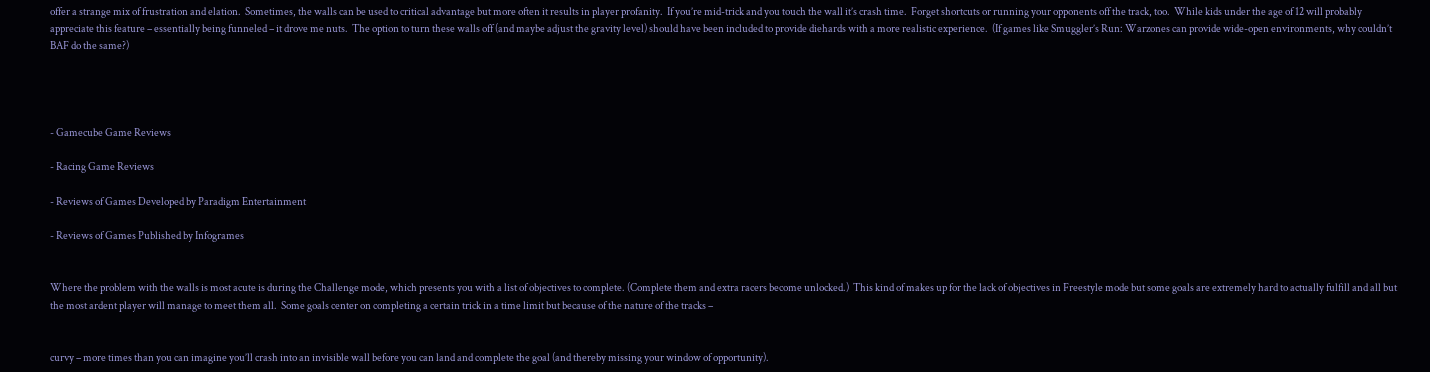offer a strange mix of frustration and elation.  Sometimes, the walls can be used to critical advantage but more often it results in player profanity.  If you’re mid-trick and you touch the wall it’s crash time.  Forget shortcuts or running your opponents off the track, too.  While kids under the age of 12 will probably appreciate this feature – essentially being funneled – it drove me nuts.  The option to turn these walls off (and maybe adjust the gravity level) should have been included to provide diehards with a more realistic experience.  (If games like Smuggler’s Run: Warzones can provide wide-open environments, why couldn’t BAF do the same?)




- Gamecube Game Reviews

- Racing Game Reviews

- Reviews of Games Developed by Paradigm Entertainment

- Reviews of Games Published by Infogrames


Where the problem with the walls is most acute is during the Challenge mode, which presents you with a list of objectives to complete. (Complete them and extra racers become unlocked.)  This kind of makes up for the lack of objectives in Freestyle mode but some goals are extremely hard to actually fulfill and all but the most ardent player will manage to meet them all.  Some goals center on completing a certain trick in a time limit but because of the nature of the tracks –


curvy – more times than you can imagine you’ll crash into an invisible wall before you can land and complete the goal (and thereby missing your window of opportunity).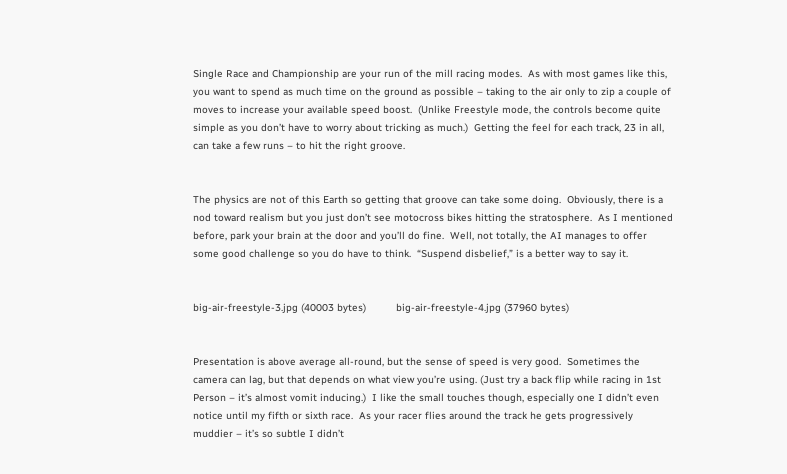Single Race and Championship are your run of the mill racing modes.  As with most games like this, you want to spend as much time on the ground as possible – taking to the air only to zip a couple of moves to increase your available speed boost.  (Unlike Freestyle mode, the controls become quite simple as you don’t have to worry about tricking as much.)  Getting the feel for each track, 23 in all, can take a few runs – to hit the right groove.


The physics are not of this Earth so getting that groove can take some doing.  Obviously, there is a nod toward realism but you just don’t see motocross bikes hitting the stratosphere.  As I mentioned before, park your brain at the door and you’ll do fine.  Well, not totally, the AI manages to offer some good challenge so you do have to think.  “Suspend disbelief,” is a better way to say it.


big-air-freestyle-3.jpg (40003 bytes)          big-air-freestyle-4.jpg (37960 bytes)


Presentation is above average all-round, but the sense of speed is very good.  Sometimes the camera can lag, but that depends on what view you’re using. (Just try a back flip while racing in 1st Person – it’s almost vomit inducing.)  I like the small touches though, especially one I didn’t even notice until my fifth or sixth race.  As your racer flies around the track he gets progressively muddier – it’s so subtle I didn’t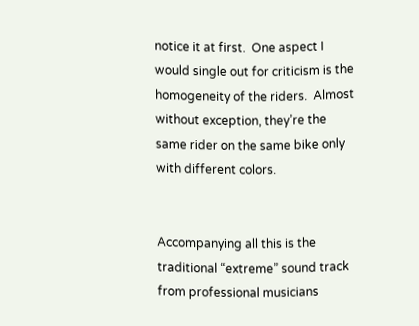notice it at first.  One aspect I would single out for criticism is the homogeneity of the riders.  Almost without exception, they’re the same rider on the same bike only with different colors.


Accompanying all this is the traditional “extreme” sound track from professional musicians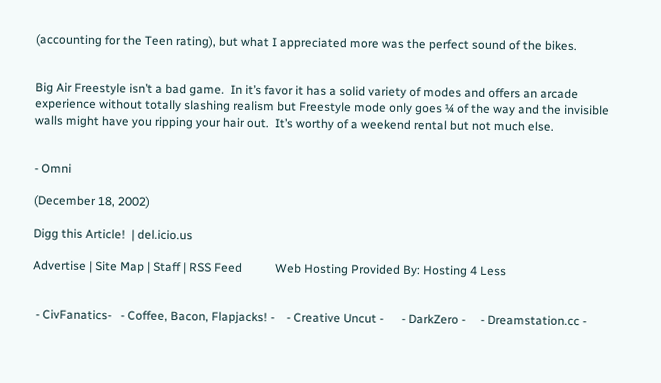(accounting for the Teen rating), but what I appreciated more was the perfect sound of the bikes.


Big Air Freestyle isn’t a bad game.  In it’s favor it has a solid variety of modes and offers an arcade experience without totally slashing realism but Freestyle mode only goes ¼ of the way and the invisible walls might have you ripping your hair out.  It’s worthy of a weekend rental but not much else.


- Omni

(December 18, 2002)

Digg this Article!  | del.icio.us

Advertise | Site Map | Staff | RSS Feed           Web Hosting Provided By: Hosting 4 Less


 - CivFanatics-   - Coffee, Bacon, Flapjacks! -    - Creative Uncut -      - DarkZero -     - Dreamstation.cc -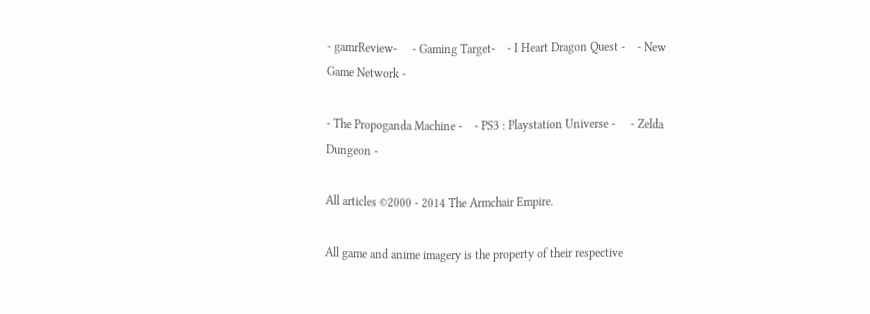- gamrReview-     - Gaming Target-    - I Heart Dragon Quest -    - New Game Network -

- The Propoganda Machine -    - PS3 : Playstation Universe -     - Zelda Dungeon -

All articles ©2000 - 2014 The Armchair Empire.

All game and anime imagery is the property of their respective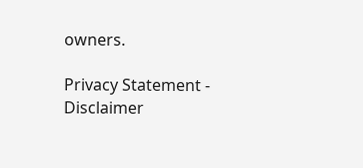owners.

Privacy Statement - Disclaimer